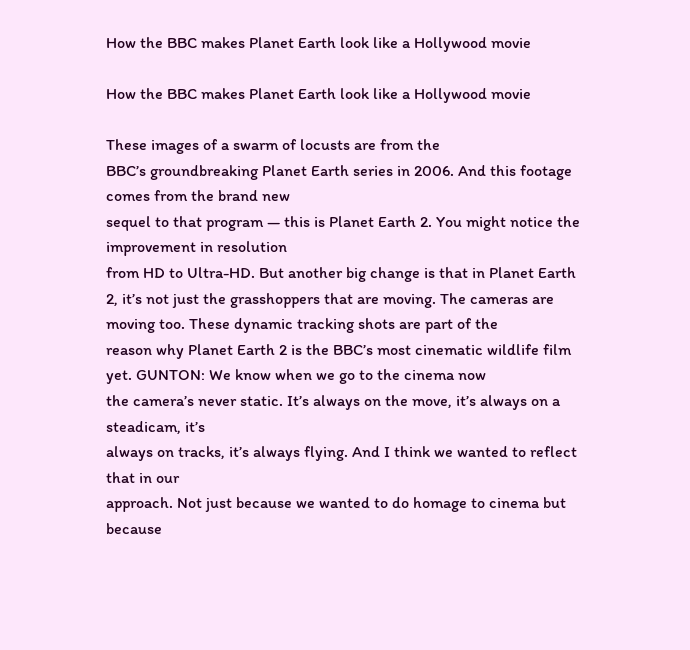How the BBC makes Planet Earth look like a Hollywood movie

How the BBC makes Planet Earth look like a Hollywood movie

These images of a swarm of locusts are from the
BBC’s groundbreaking Planet Earth series in 2006. And this footage comes from the brand new
sequel to that program — this is Planet Earth 2. You might notice the improvement in resolution
from HD to Ultra-HD. But another big change is that in Planet Earth
2, it’s not just the grasshoppers that are moving. The cameras are moving too. These dynamic tracking shots are part of the
reason why Planet Earth 2 is the BBC’s most cinematic wildlife film yet. GUNTON: We know when we go to the cinema now
the camera’s never static. It’s always on the move, it’s always on a steadicam, it’s
always on tracks, it’s always flying. And I think we wanted to reflect that in our
approach. Not just because we wanted to do homage to cinema but because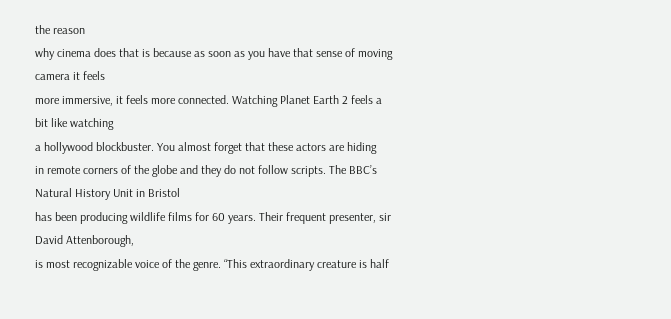the reason
why cinema does that is because as soon as you have that sense of moving camera it feels
more immersive, it feels more connected. Watching Planet Earth 2 feels a bit like watching
a hollywood blockbuster. You almost forget that these actors are hiding
in remote corners of the globe and they do not follow scripts. The BBC’s Natural History Unit in Bristol
has been producing wildlife films for 60 years. Their frequent presenter, sir David Attenborough,
is most recognizable voice of the genre. “This extraordinary creature is half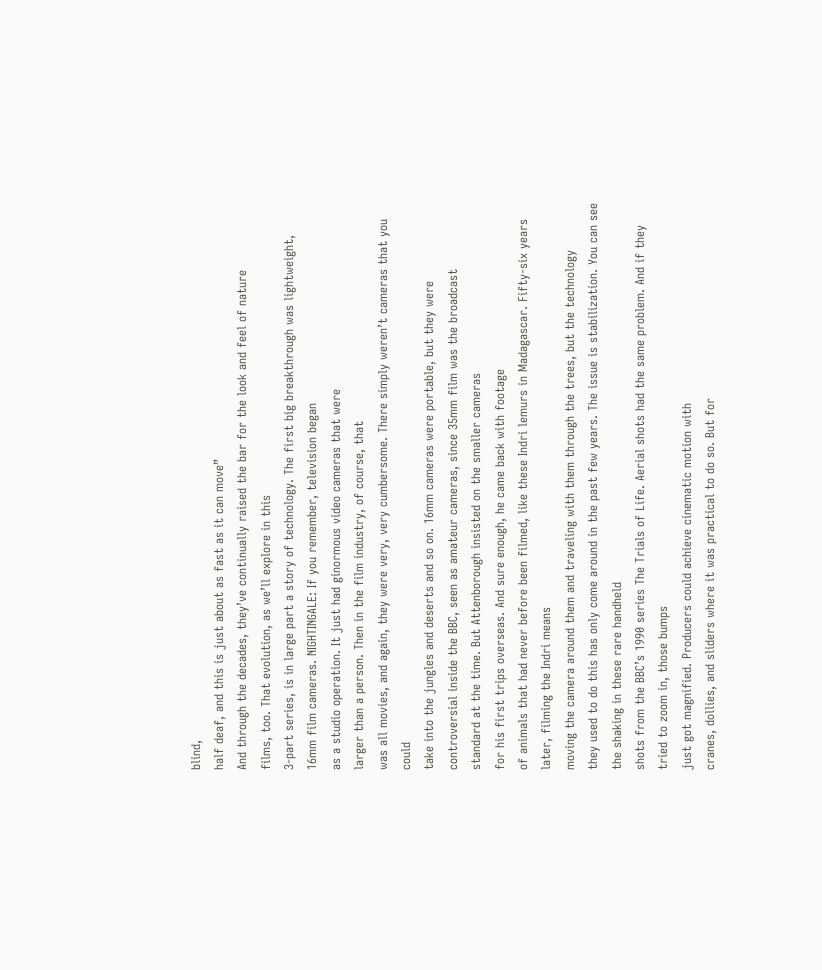blind,
half deaf, and this is just about as fast as it can move”
And through the decades, they’ve continually raised the bar for the look and feel of nature
films, too. That evolution, as we’ll explore in this
3-part series, is in large part a story of technology. The first big breakthrough was lightweight,
16mm film cameras. NIGHTINGALE: If you remember, television began
as a studio operation. It just had ginormous video cameras that were
larger than a person. Then in the film industry, of course, that
was all movies, and again, they were very, very cumbersome. There simply weren’t cameras that you could
take into the jungles and deserts and so on. 16mm cameras were portable, but they were
controversial inside the BBC, seen as amateur cameras, since 35mm film was the broadcast
standard at the time. But Attenborough insisted on the smaller cameras
for his first trips overseas. And sure enough, he came back with footage
of animals that had never before been filmed, like these Indri lemurs in Madagascar. Fifty-six years later, filming the Indri means
moving the camera around them and traveling with them through the trees, but the technology
they used to do this has only come around in the past few years. The issue is stabilization. You can see the shaking in these rare handheld
shots from the BBC’s 1990 series The Trials of Life. Aerial shots had the same problem. And if they tried to zoom in, those bumps
just got magnified. Producers could achieve cinematic motion with
cranes, dollies, and sliders where it was practical to do so. But for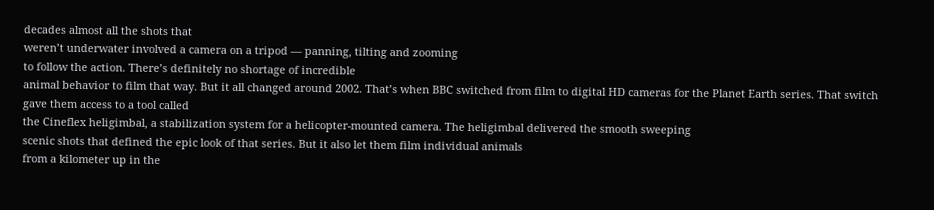decades almost all the shots that
weren’t underwater involved a camera on a tripod — panning, tilting and zooming
to follow the action. There’s definitely no shortage of incredible
animal behavior to film that way. But it all changed around 2002. That’s when BBC switched from film to digital HD cameras for the Planet Earth series. That switch gave them access to a tool called
the Cineflex heligimbal, a stabilization system for a helicopter-mounted camera. The heligimbal delivered the smooth sweeping
scenic shots that defined the epic look of that series. But it also let them film individual animals
from a kilometer up in the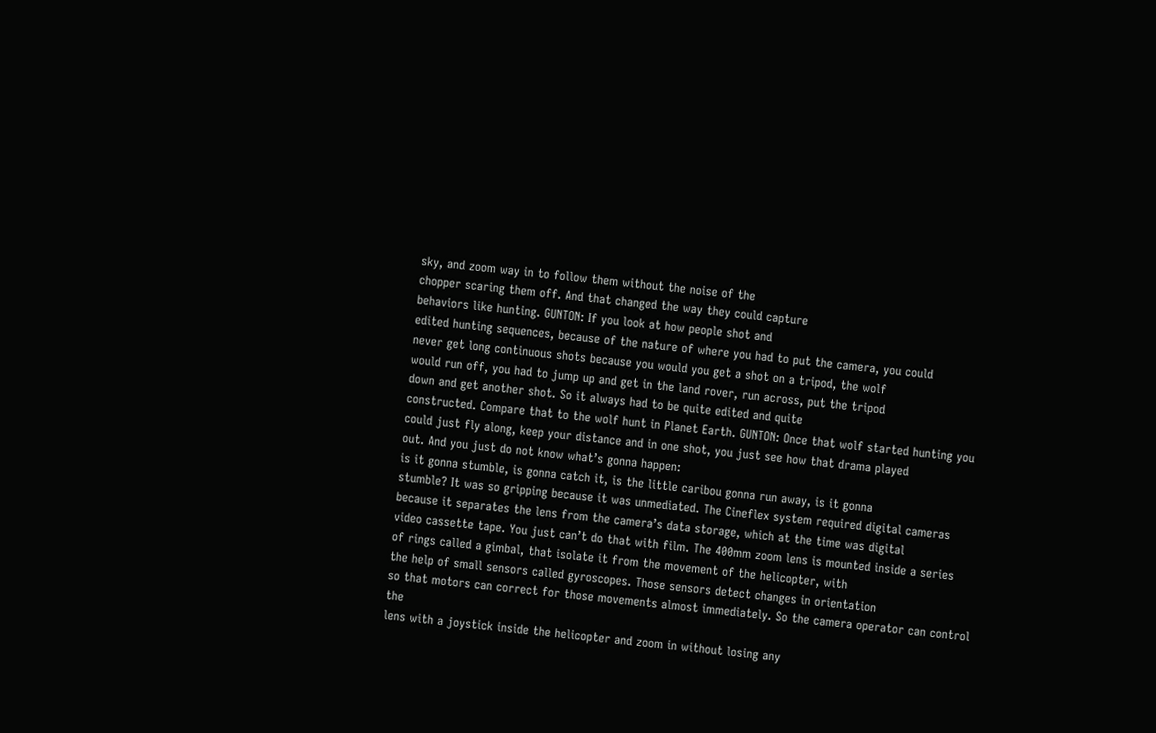sky, and zoom way in to follow them without the noise of the
chopper scaring them off. And that changed the way they could capture
behaviors like hunting. GUNTON: If you look at how people shot and
edited hunting sequences, because of the nature of where you had to put the camera, you could
never get long continuous shots because you would you get a shot on a tripod, the wolf
would run off, you had to jump up and get in the land rover, run across, put the tripod
down and get another shot. So it always had to be quite edited and quite
constructed. Compare that to the wolf hunt in Planet Earth. GUNTON: Once that wolf started hunting you
could just fly along, keep your distance and in one shot, you just see how that drama played
out. And you just do not know what’s gonna happen:
is it gonna stumble, is gonna catch it, is the little caribou gonna run away, is it gonna
stumble? It was so gripping because it was unmediated. The Cineflex system required digital cameras
because it separates the lens from the camera’s data storage, which at the time was digital
video cassette tape. You just can’t do that with film. The 400mm zoom lens is mounted inside a series
of rings called a gimbal, that isolate it from the movement of the helicopter, with
the help of small sensors called gyroscopes. Those sensors detect changes in orientation
so that motors can correct for those movements almost immediately. So the camera operator can control the
lens with a joystick inside the helicopter and zoom in without losing any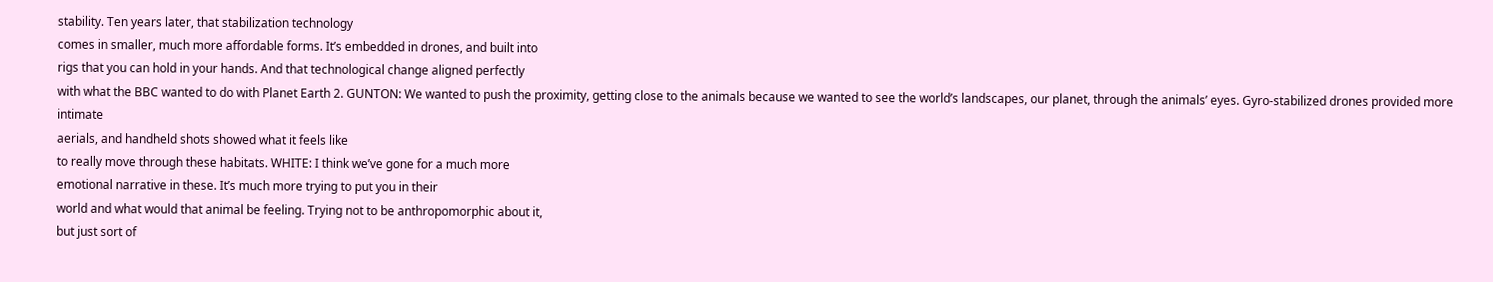stability. Ten years later, that stabilization technology
comes in smaller, much more affordable forms. It’s embedded in drones, and built into
rigs that you can hold in your hands. And that technological change aligned perfectly
with what the BBC wanted to do with Planet Earth 2. GUNTON: We wanted to push the proximity, getting close to the animals because we wanted to see the world’s landscapes, our planet, through the animals’ eyes. Gyro-stabilized drones provided more intimate
aerials, and handheld shots showed what it feels like
to really move through these habitats. WHITE: I think we’ve gone for a much more
emotional narrative in these. It’s much more trying to put you in their
world and what would that animal be feeling. Trying not to be anthropomorphic about it,
but just sort of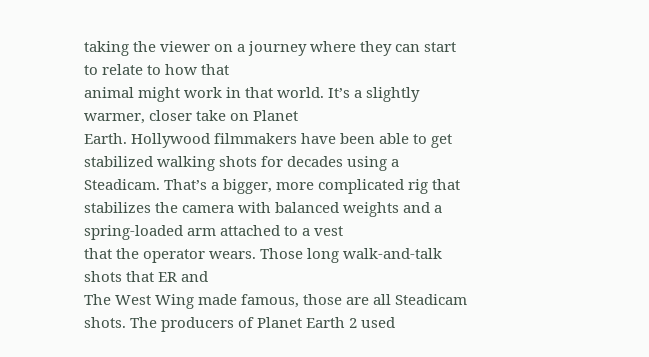taking the viewer on a journey where they can start to relate to how that
animal might work in that world. It’s a slightly warmer, closer take on Planet
Earth. Hollywood filmmakers have been able to get
stabilized walking shots for decades using a Steadicam. That’s a bigger, more complicated rig that
stabilizes the camera with balanced weights and a spring-loaded arm attached to a vest
that the operator wears. Those long walk-and-talk shots that ER and
The West Wing made famous, those are all Steadicam shots. The producers of Planet Earth 2 used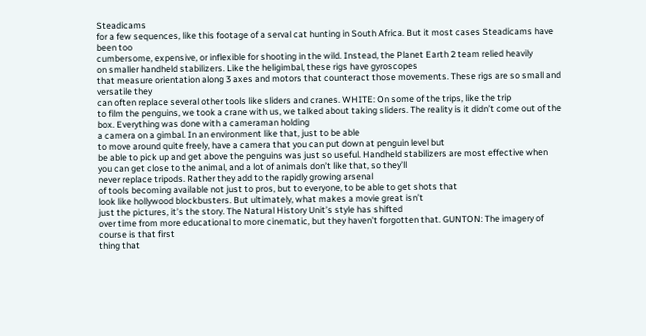Steadicams
for a few sequences, like this footage of a serval cat hunting in South Africa. But it most cases Steadicams have been too
cumbersome, expensive, or inflexible for shooting in the wild. Instead, the Planet Earth 2 team relied heavily
on smaller handheld stabilizers. Like the heligimbal, these rigs have gyroscopes
that measure orientation along 3 axes and motors that counteract those movements. These rigs are so small and versatile they
can often replace several other tools like sliders and cranes. WHITE: On some of the trips, like the trip
to film the penguins, we took a crane with us, we talked about taking sliders. The reality is it didn’t come out of the box. Everything was done with a cameraman holding
a camera on a gimbal. In an environment like that, just to be able
to move around quite freely, have a camera that you can put down at penguin level but
be able to pick up and get above the penguins was just so useful. Handheld stabilizers are most effective when
you can get close to the animal, and a lot of animals don’t like that, so they’ll
never replace tripods. Rather they add to the rapidly growing arsenal
of tools becoming available not just to pros, but to everyone, to be able to get shots that
look like hollywood blockbusters. But ultimately, what makes a movie great isn’t
just the pictures, it’s the story. The Natural History Unit’s style has shifted
over time from more educational to more cinematic, but they haven’t forgotten that. GUNTON: The imagery of course is that first
thing that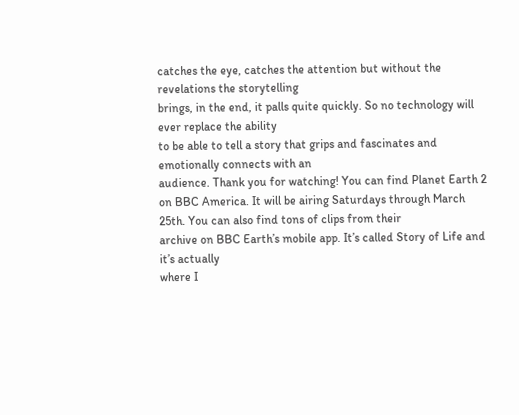catches the eye, catches the attention but without the revelations the storytelling
brings, in the end, it palls quite quickly. So no technology will ever replace the ability
to be able to tell a story that grips and fascinates and emotionally connects with an
audience. Thank you for watching! You can find Planet Earth 2 on BBC America. It will be airing Saturdays through March
25th. You can also find tons of clips from their
archive on BBC Earth’s mobile app. It’s called Story of Life and it’s actually
where I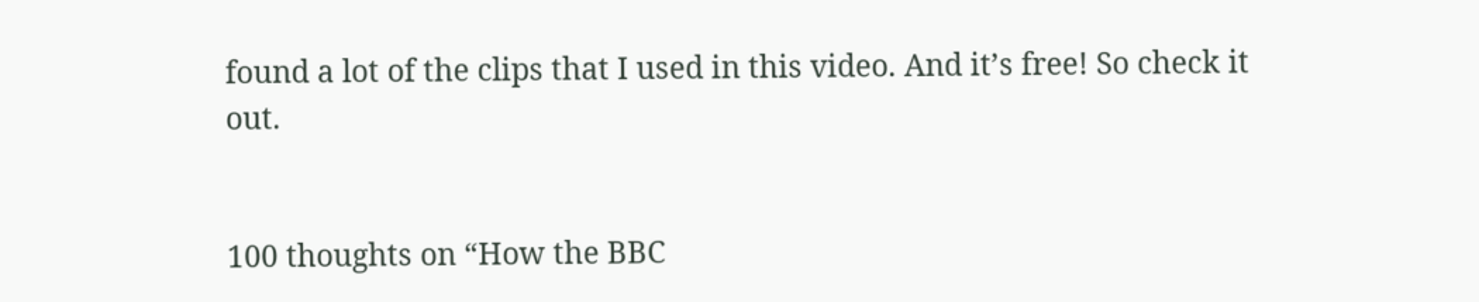found a lot of the clips that I used in this video. And it’s free! So check it out.


100 thoughts on “How the BBC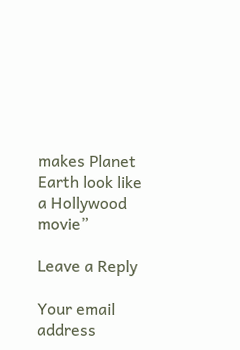makes Planet Earth look like a Hollywood movie”

Leave a Reply

Your email address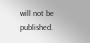will not be published.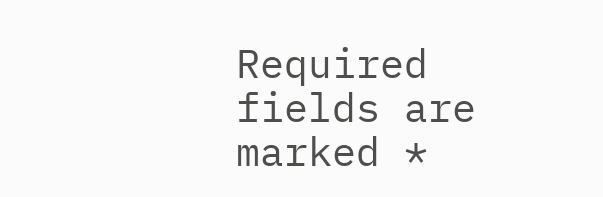Required fields are marked *